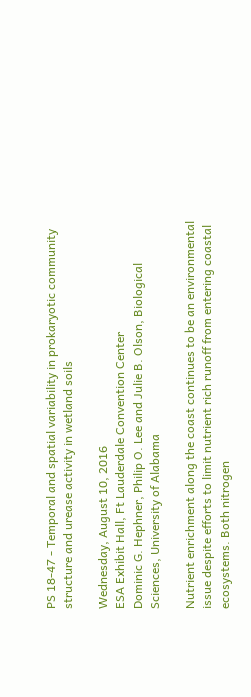PS 18-47 - Temporal and spatial variability in prokaryotic community structure and urease activity in wetland soils

Wednesday, August 10, 2016
ESA Exhibit Hall, Ft Lauderdale Convention Center
Dominic G. Hephner, Philip O. Lee and Julie B. Olson, Biological Sciences, University of Alabama

Nutrient enrichment along the coast continues to be an environmental issue despite efforts to limit nutrient rich runoff from entering coastal ecosystems. Both nitrogen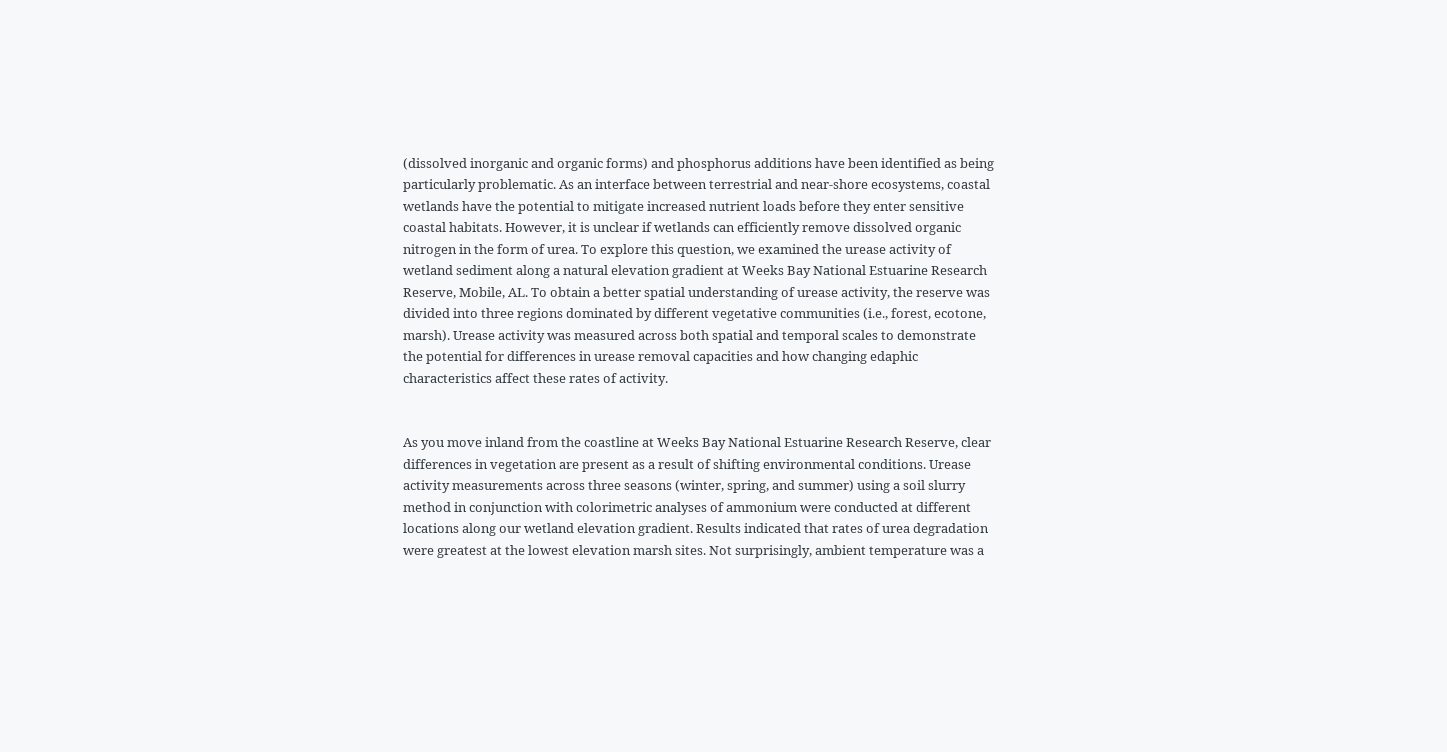(dissolved inorganic and organic forms) and phosphorus additions have been identified as being particularly problematic. As an interface between terrestrial and near-shore ecosystems, coastal wetlands have the potential to mitigate increased nutrient loads before they enter sensitive coastal habitats. However, it is unclear if wetlands can efficiently remove dissolved organic nitrogen in the form of urea. To explore this question, we examined the urease activity of wetland sediment along a natural elevation gradient at Weeks Bay National Estuarine Research Reserve, Mobile, AL. To obtain a better spatial understanding of urease activity, the reserve was divided into three regions dominated by different vegetative communities (i.e., forest, ecotone, marsh). Urease activity was measured across both spatial and temporal scales to demonstrate the potential for differences in urease removal capacities and how changing edaphic characteristics affect these rates of activity.


As you move inland from the coastline at Weeks Bay National Estuarine Research Reserve, clear differences in vegetation are present as a result of shifting environmental conditions. Urease activity measurements across three seasons (winter, spring, and summer) using a soil slurry method in conjunction with colorimetric analyses of ammonium were conducted at different locations along our wetland elevation gradient. Results indicated that rates of urea degradation were greatest at the lowest elevation marsh sites. Not surprisingly, ambient temperature was a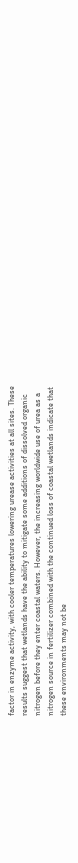factor in enzyme activity, with cooler temperatures lowering urease activities at all sites. These results suggest that wetlands have the ability to mitigate some additions of dissolved organic nitrogen before they enter coastal waters. However, the increasing worldwide use of urea as a nitrogen source in fertilizer combined with the continued loss of coastal wetlands indicate that these environments may not be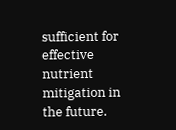sufficient for effective nutrient mitigation in the future.